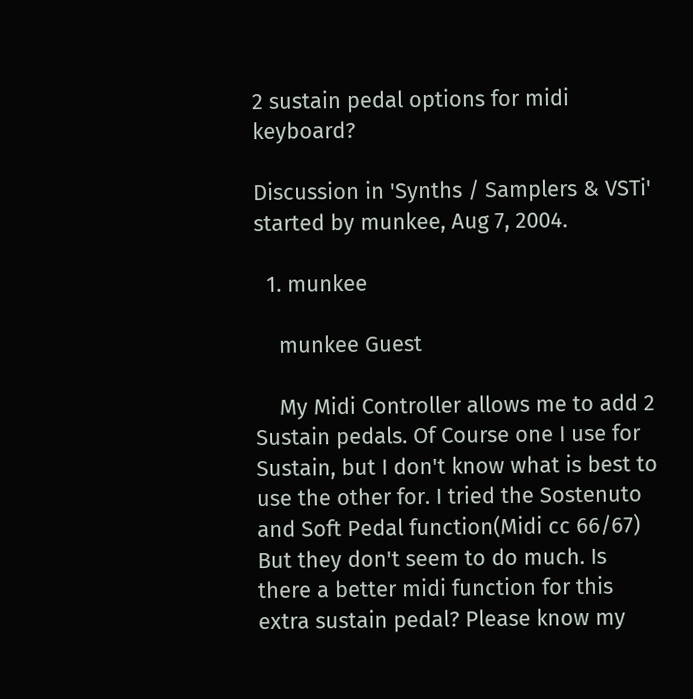2 sustain pedal options for midi keyboard?

Discussion in 'Synths / Samplers & VSTi' started by munkee, Aug 7, 2004.

  1. munkee

    munkee Guest

    My Midi Controller allows me to add 2 Sustain pedals. Of Course one I use for Sustain, but I don't know what is best to use the other for. I tried the Sostenuto and Soft Pedal function(Midi cc 66/67) But they don't seem to do much. Is there a better midi function for this extra sustain pedal? Please know my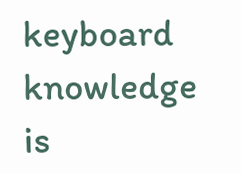keyboard knowledge is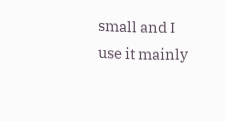small and I use it mainly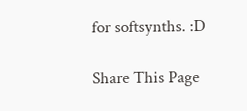for softsynths. :D

Share This Page